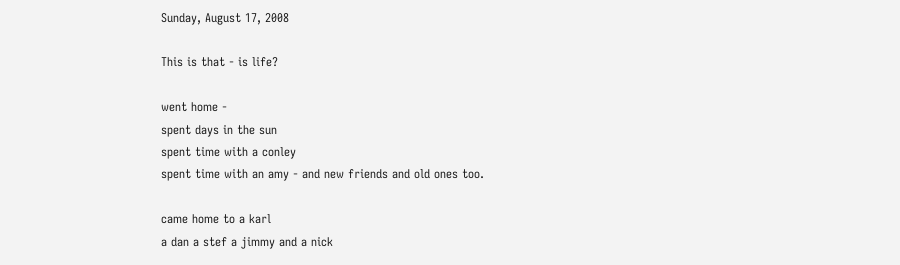Sunday, August 17, 2008

This is that - is life?

went home -
spent days in the sun
spent time with a conley
spent time with an amy - and new friends and old ones too.

came home to a karl
a dan a stef a jimmy and a nick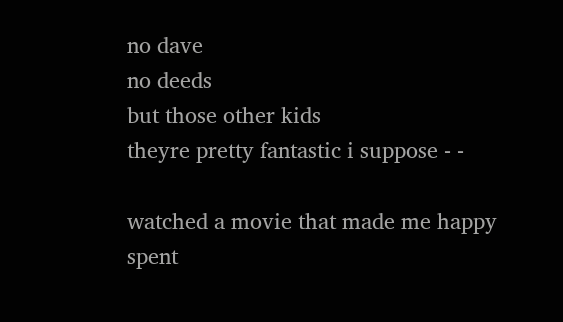no dave
no deeds
but those other kids
theyre pretty fantastic i suppose - -

watched a movie that made me happy
spent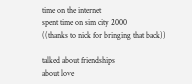time on the internet
spent time on sim city 2000
((thanks to nick for bringing that back))

talked about friendships
about love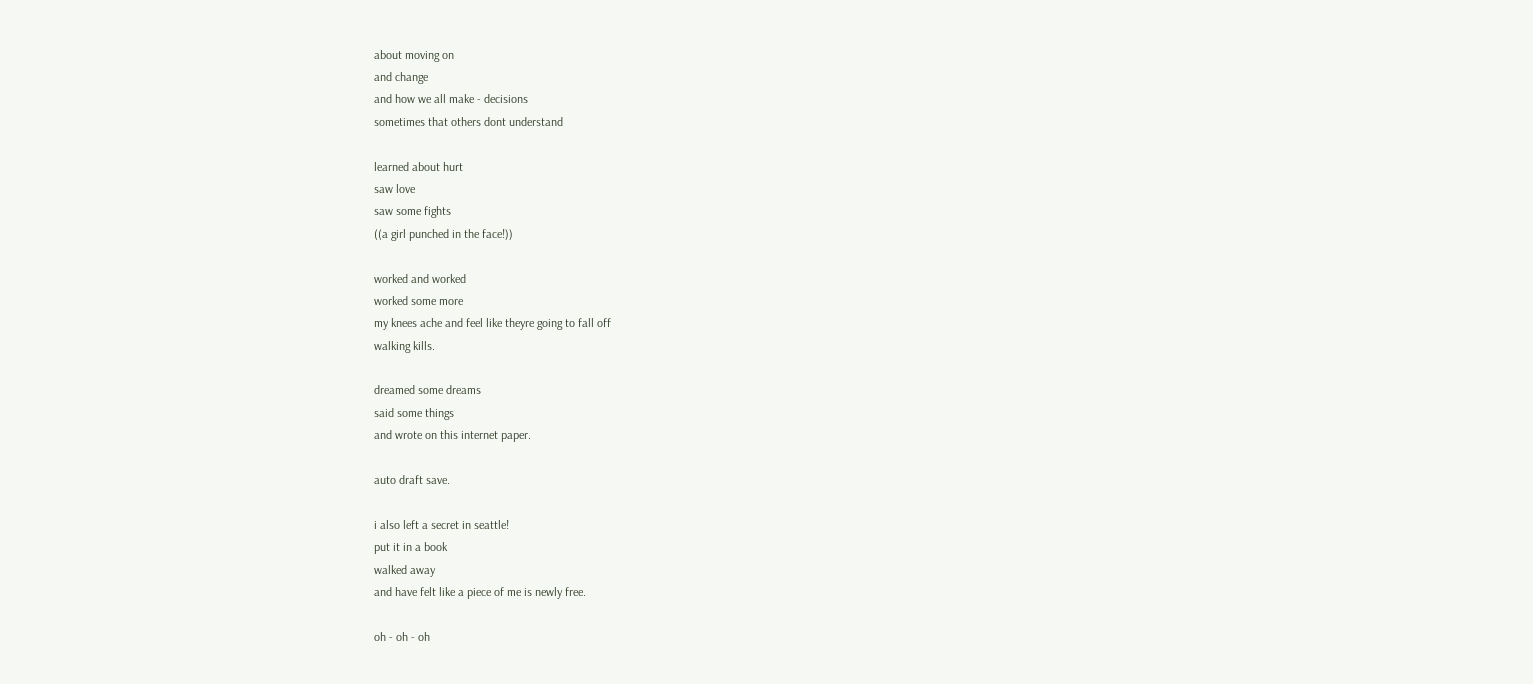about moving on
and change
and how we all make - decisions
sometimes that others dont understand

learned about hurt
saw love
saw some fights
((a girl punched in the face!))

worked and worked
worked some more
my knees ache and feel like theyre going to fall off
walking kills.

dreamed some dreams
said some things
and wrote on this internet paper.

auto draft save.

i also left a secret in seattle!
put it in a book
walked away
and have felt like a piece of me is newly free.

oh - oh - oh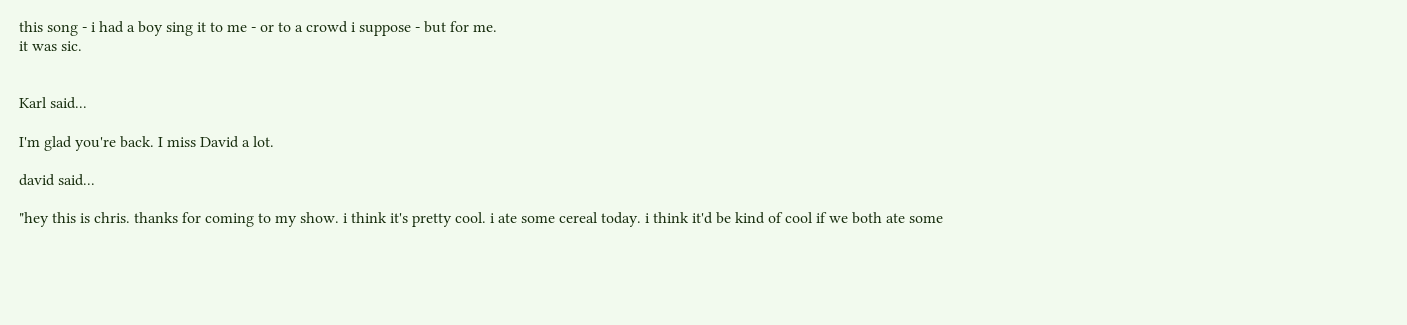this song - i had a boy sing it to me - or to a crowd i suppose - but for me.
it was sic.


Karl said...

I'm glad you're back. I miss David a lot.

david said...

"hey this is chris. thanks for coming to my show. i think it's pretty cool. i ate some cereal today. i think it'd be kind of cool if we both ate some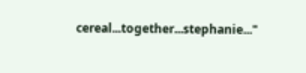cereal...together...stephanie..."